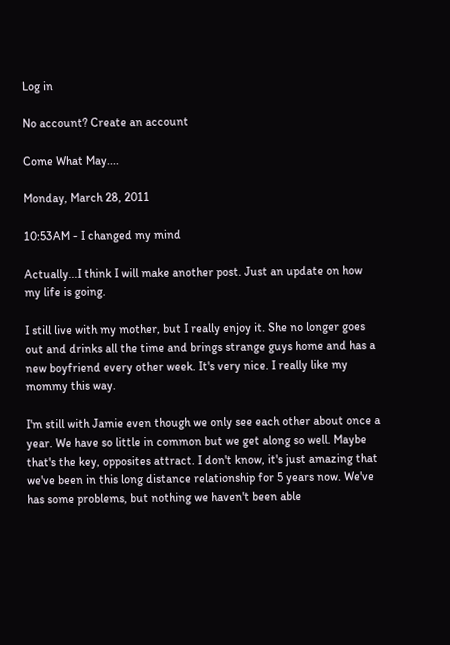Log in

No account? Create an account

Come What May....

Monday, March 28, 2011

10:53AM - I changed my mind

Actually...I think I will make another post. Just an update on how my life is going.

I still live with my mother, but I really enjoy it. She no longer goes out and drinks all the time and brings strange guys home and has a new boyfriend every other week. It's very nice. I really like my mommy this way.

I'm still with Jamie even though we only see each other about once a year. We have so little in common but we get along so well. Maybe that's the key, opposites attract. I don't know, it's just amazing that we've been in this long distance relationship for 5 years now. We've has some problems, but nothing we haven't been able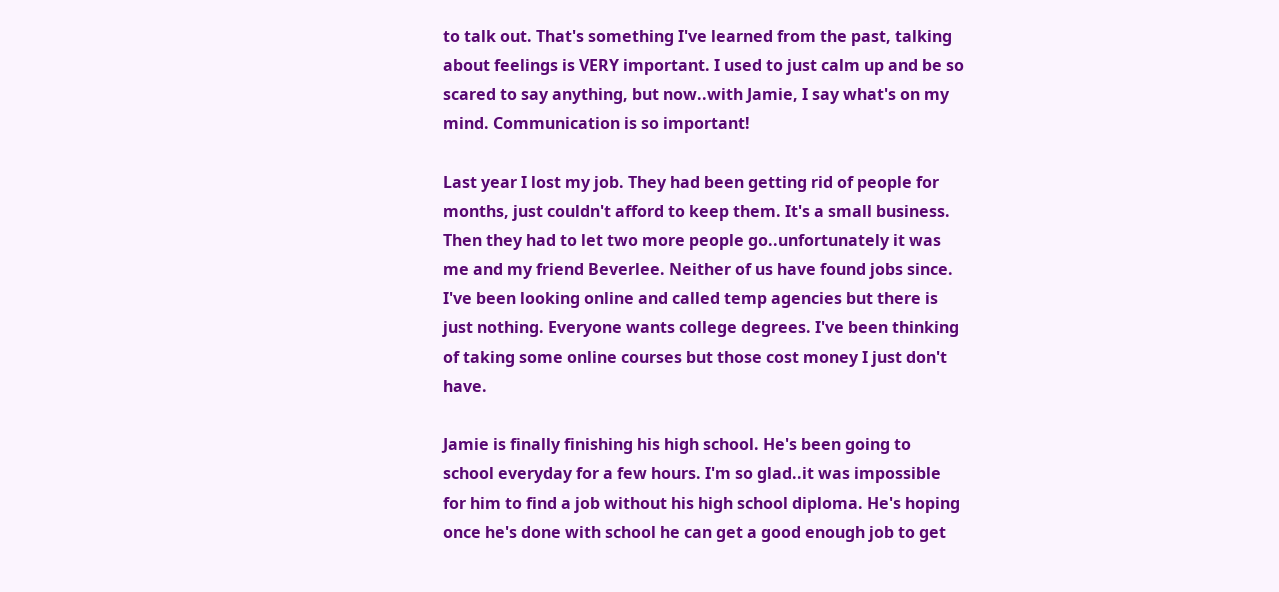to talk out. That's something I've learned from the past, talking about feelings is VERY important. I used to just calm up and be so scared to say anything, but now..with Jamie, I say what's on my mind. Communication is so important!

Last year I lost my job. They had been getting rid of people for months, just couldn't afford to keep them. It's a small business. Then they had to let two more people go..unfortunately it was me and my friend Beverlee. Neither of us have found jobs since. I've been looking online and called temp agencies but there is just nothing. Everyone wants college degrees. I've been thinking of taking some online courses but those cost money I just don't have.

Jamie is finally finishing his high school. He's been going to school everyday for a few hours. I'm so glad..it was impossible for him to find a job without his high school diploma. He's hoping once he's done with school he can get a good enough job to get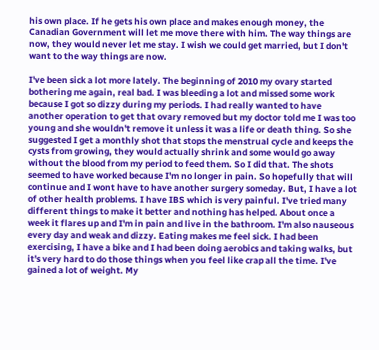his own place. If he gets his own place and makes enough money, the Canadian Government will let me move there with him. The way things are now, they would never let me stay. I wish we could get married, but I don't want to the way things are now.

I've been sick a lot more lately. The beginning of 2010 my ovary started bothering me again, real bad. I was bleeding a lot and missed some work because I got so dizzy during my periods. I had really wanted to have another operation to get that ovary removed but my doctor told me I was too young and she wouldn't remove it unless it was a life or death thing. So she suggested I get a monthly shot that stops the menstrual cycle and keeps the cysts from growing, they would actually shrink and some would go away without the blood from my period to feed them. So I did that. The shots seemed to have worked because I'm no longer in pain. So hopefully that will continue and I wont have to have another surgery someday. But, I have a lot of other health problems. I have IBS which is very painful. I've tried many different things to make it better and nothing has helped. About once a week it flares up and I'm in pain and live in the bathroom. I'm also nauseous every day and weak and dizzy. Eating makes me feel sick. I had been exercising, I have a bike and I had been doing aerobics and taking walks, but it's very hard to do those things when you feel like crap all the time. I've gained a lot of weight. My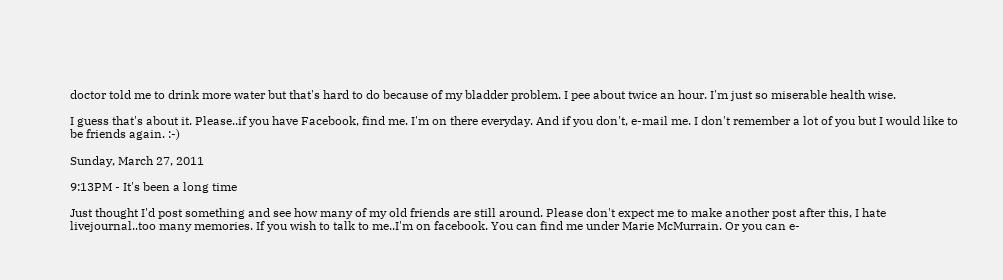doctor told me to drink more water but that's hard to do because of my bladder problem. I pee about twice an hour. I'm just so miserable health wise.

I guess that's about it. Please..if you have Facebook, find me. I'm on there everyday. And if you don't, e-mail me. I don't remember a lot of you but I would like to be friends again. :-)

Sunday, March 27, 2011

9:13PM - It's been a long time

Just thought I'd post something and see how many of my old friends are still around. Please don't expect me to make another post after this, I hate livejournal..too many memories. If you wish to talk to me..I'm on facebook. You can find me under Marie McMurrain. Or you can e-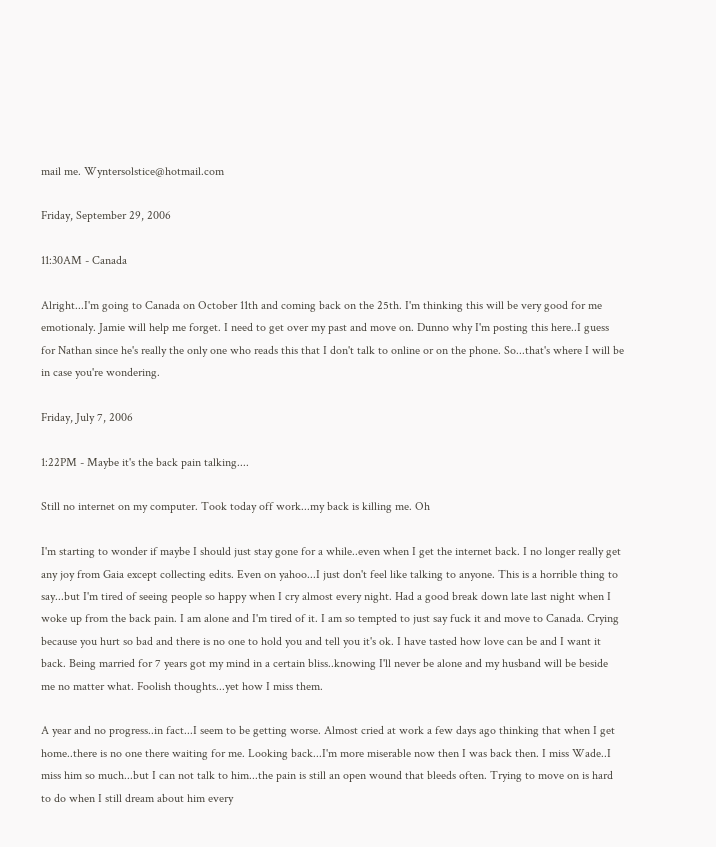mail me. Wyntersolstice@hotmail.com

Friday, September 29, 2006

11:30AM - Canada

Alright...I'm going to Canada on October 11th and coming back on the 25th. I'm thinking this will be very good for me emotionaly. Jamie will help me forget. I need to get over my past and move on. Dunno why I'm posting this here..I guess for Nathan since he's really the only one who reads this that I don't talk to online or on the phone. So...that's where I will be in case you're wondering.

Friday, July 7, 2006

1:22PM - Maybe it's the back pain talking....

Still no internet on my computer. Took today off work...my back is killing me. Oh

I'm starting to wonder if maybe I should just stay gone for a while..even when I get the internet back. I no longer really get any joy from Gaia except collecting edits. Even on yahoo...I just don't feel like talking to anyone. This is a horrible thing to say...but I'm tired of seeing people so happy when I cry almost every night. Had a good break down late last night when I woke up from the back pain. I am alone and I'm tired of it. I am so tempted to just say fuck it and move to Canada. Crying because you hurt so bad and there is no one to hold you and tell you it's ok. I have tasted how love can be and I want it back. Being married for 7 years got my mind in a certain bliss..knowing I'll never be alone and my husband will be beside me no matter what. Foolish thoughts...yet how I miss them.

A year and no progress..in fact...I seem to be getting worse. Almost cried at work a few days ago thinking that when I get home..there is no one there waiting for me. Looking back...I'm more miserable now then I was back then. I miss Wade..I miss him so much...but I can not talk to him...the pain is still an open wound that bleeds often. Trying to move on is hard to do when I still dream about him every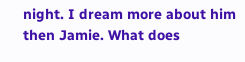night. I dream more about him then Jamie. What does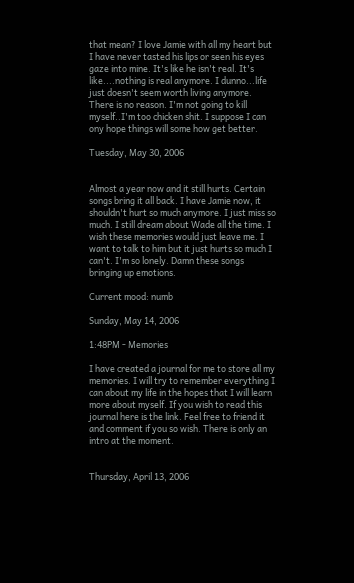that mean? I love Jamie with all my heart but I have never tasted his lips or seen his eyes gaze into mine. It's like he isn't real. It's like....nothing is real anymore. I dunno...life just doesn't seem worth living anymore. There is no reason. I'm not going to kill myself..I'm too chicken shit. I suppose I can ony hope things will some how get better.

Tuesday, May 30, 2006


Almost a year now and it still hurts. Certain songs bring it all back. I have Jamie now, it shouldn't hurt so much anymore. I just miss so much. I still dream about Wade all the time. I wish these memories would just leave me. I want to talk to him but it just hurts so much I can't. I'm so lonely. Damn these songs bringing up emotions.

Current mood: numb

Sunday, May 14, 2006

1:48PM - Memories

I have created a journal for me to store all my memories. I will try to remember everything I can about my life in the hopes that I will learn more about myself. If you wish to read this journal here is the link. Feel free to friend it and comment if you so wish. There is only an intro at the moment.


Thursday, April 13, 2006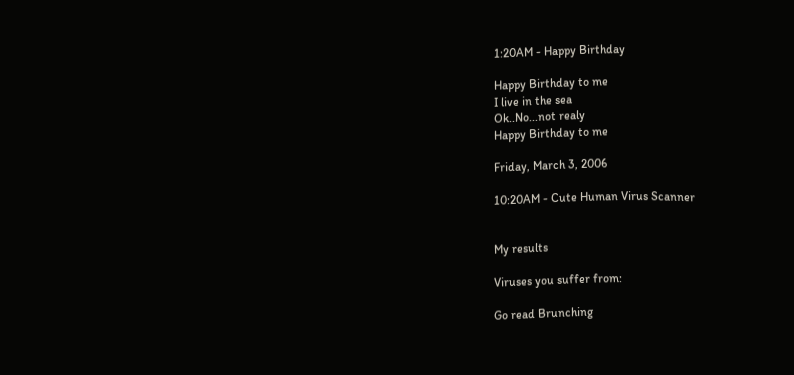1:20AM - Happy Birthday

Happy Birthday to me
I live in the sea
Ok..No...not realy
Happy Birthday to me

Friday, March 3, 2006

10:20AM - Cute Human Virus Scanner


My results

Viruses you suffer from:

Go read Brunching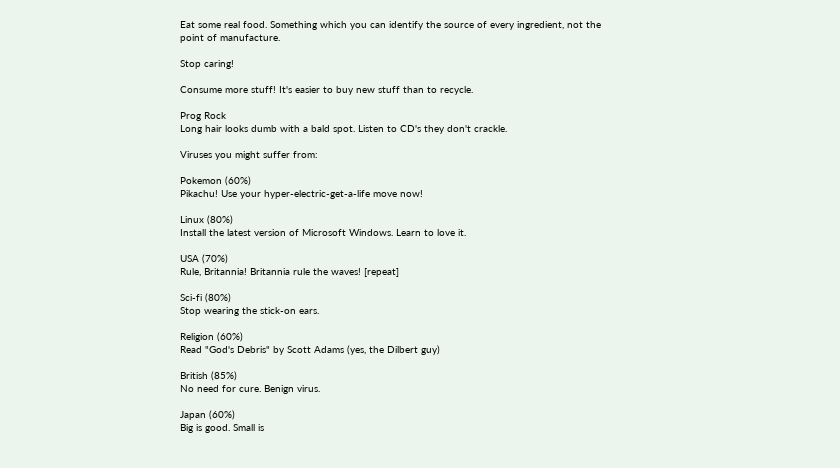Eat some real food. Something which you can identify the source of every ingredient, not the point of manufacture.

Stop caring!

Consume more stuff! It's easier to buy new stuff than to recycle.

Prog Rock
Long hair looks dumb with a bald spot. Listen to CD's they don't crackle.

Viruses you might suffer from:

Pokemon (60%)
Pikachu! Use your hyper-electric-get-a-life move now!

Linux (80%)
Install the latest version of Microsoft Windows. Learn to love it.

USA (70%)
Rule, Britannia! Britannia rule the waves! [repeat]

Sci-fi (80%)
Stop wearing the stick-on ears.

Religion (60%)
Read "God's Debris" by Scott Adams (yes, the Dilbert guy)

British (85%)
No need for cure. Benign virus.

Japan (60%)
Big is good. Small is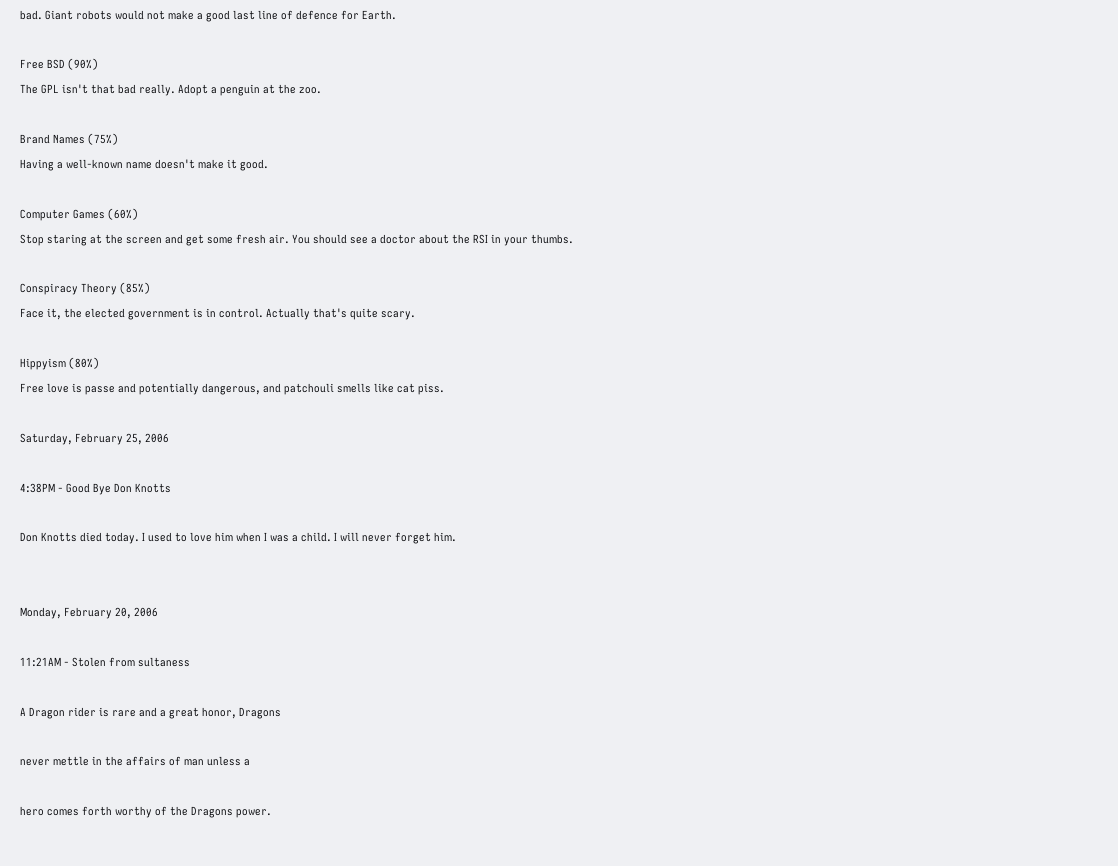bad. Giant robots would not make a good last line of defence for Earth.

Free BSD (90%)
The GPL isn't that bad really. Adopt a penguin at the zoo.

Brand Names (75%)
Having a well-known name doesn't make it good.

Computer Games (60%)
Stop staring at the screen and get some fresh air. You should see a doctor about the RSI in your thumbs.

Conspiracy Theory (85%)
Face it, the elected government is in control. Actually that's quite scary.

Hippyism (80%)
Free love is passe and potentially dangerous, and patchouli smells like cat piss.

Saturday, February 25, 2006

4:38PM - Good Bye Don Knotts

Don Knotts died today. I used to love him when I was a child. I will never forget him.


Monday, February 20, 2006

11:21AM - Stolen from sultaness

A Dragon rider is rare and a great honor, Dragons

never mettle in the affairs of man unless a

hero comes forth worthy of the Dragons power.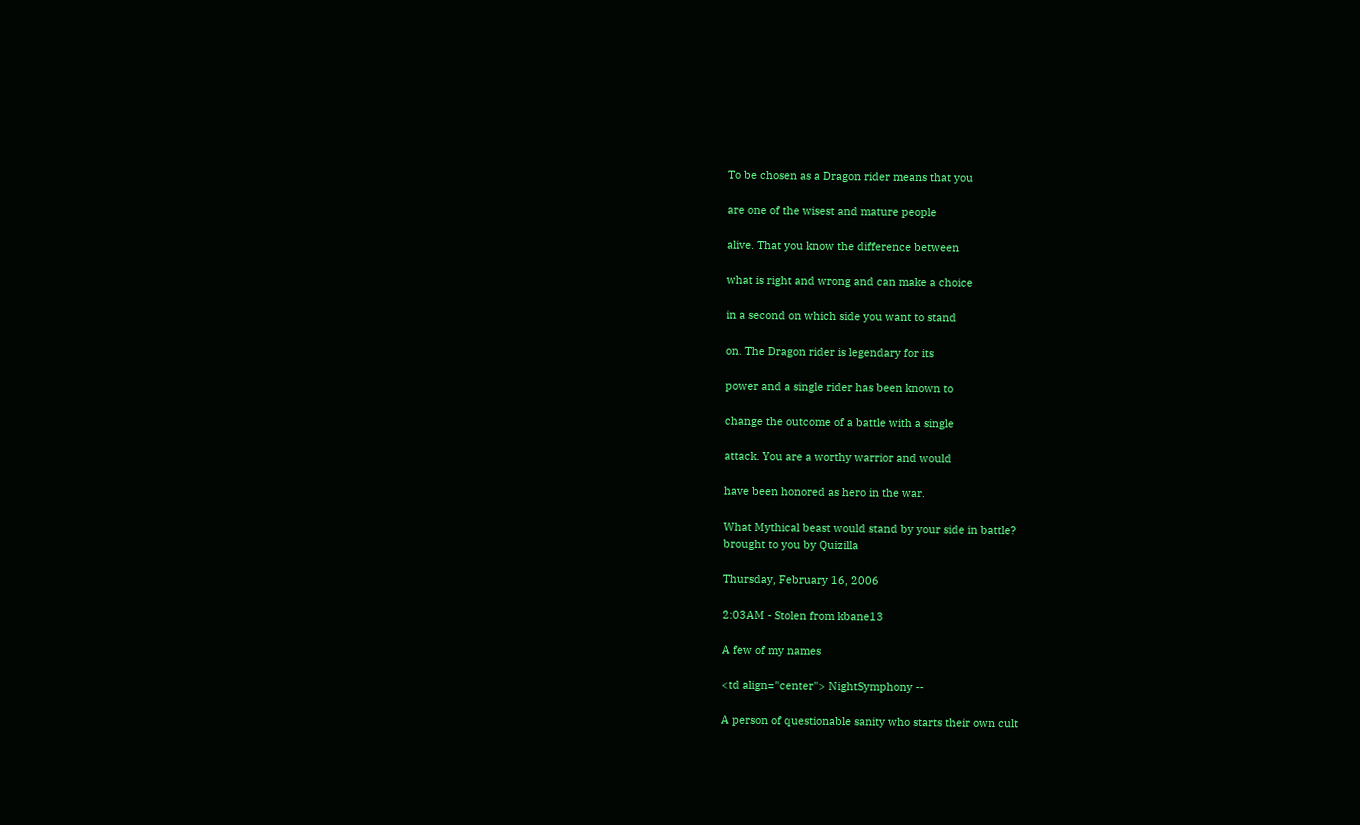To be chosen as a Dragon rider means that you

are one of the wisest and mature people

alive. That you know the difference between

what is right and wrong and can make a choice

in a second on which side you want to stand

on. The Dragon rider is legendary for its

power and a single rider has been known to

change the outcome of a battle with a single

attack. You are a worthy warrior and would

have been honored as hero in the war.

What Mythical beast would stand by your side in battle?
brought to you by Quizilla

Thursday, February 16, 2006

2:03AM - Stolen from kbane13

A few of my names

<td align="center"> NightSymphony --

A person of questionable sanity who starts their own cult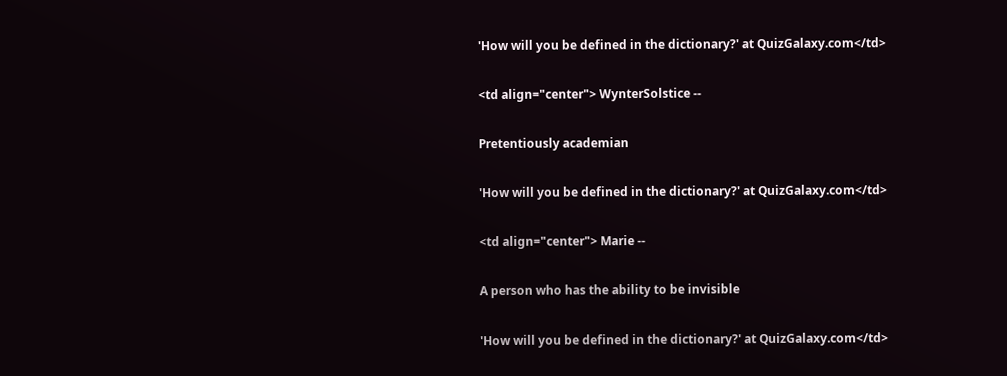'How will you be defined in the dictionary?' at QuizGalaxy.com</td>

<td align="center"> WynterSolstice --

Pretentiously academian

'How will you be defined in the dictionary?' at QuizGalaxy.com</td>

<td align="center"> Marie --

A person who has the ability to be invisible

'How will you be defined in the dictionary?' at QuizGalaxy.com</td>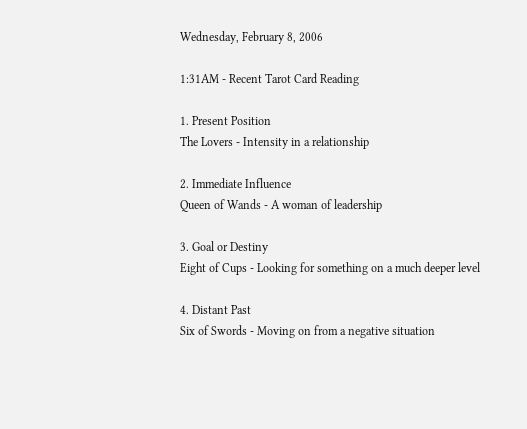Wednesday, February 8, 2006

1:31AM - Recent Tarot Card Reading

1. Present Position
The Lovers - Intensity in a relationship

2. Immediate Influence
Queen of Wands - A woman of leadership

3. Goal or Destiny
Eight of Cups - Looking for something on a much deeper level

4. Distant Past
Six of Swords - Moving on from a negative situation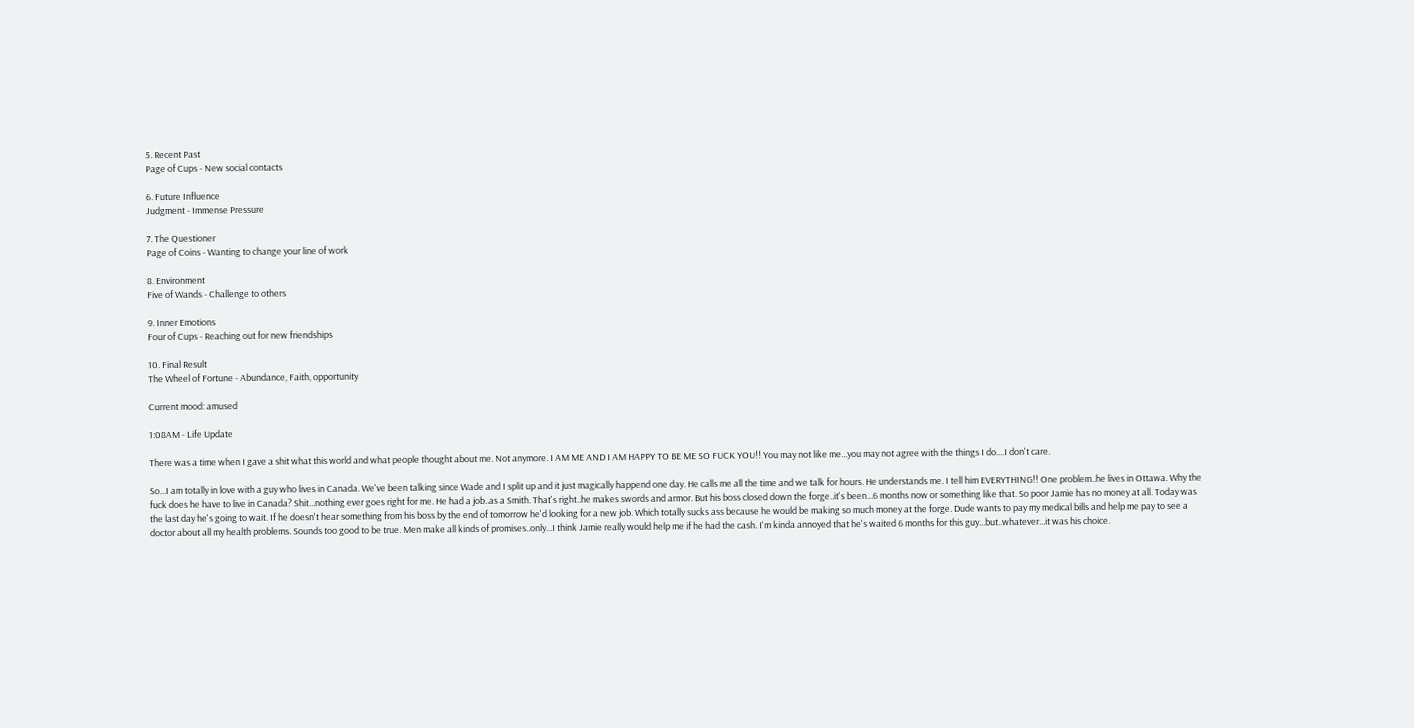5. Recent Past
Page of Cups - New social contacts

6. Future Influence
Judgment - Immense Pressure

7. The Questioner
Page of Coins - Wanting to change your line of work

8. Environment
Five of Wands - Challenge to others

9. Inner Emotions
Four of Cups - Reaching out for new friendships

10. Final Result
The Wheel of Fortune - Abundance, Faith, opportunity

Current mood: amused

1:08AM - Life Update

There was a time when I gave a shit what this world and what people thought about me. Not anymore. I AM ME AND I AM HAPPY TO BE ME SO FUCK YOU!! You may not like me...you may not agree with the things I do....I don't care.

So...I am totally in love with a guy who lives in Canada. We've been talking since Wade and I split up and it just magically happend one day. He calls me all the time and we talk for hours. He understands me. I tell him EVERYTHING!! One problem..he lives in Ottawa. Why the fuck does he have to live in Canada? Shit...nothing ever goes right for me. He had a job..as a Smith. That's right..he makes swords and armor. But his boss closed down the forge..it's been...6 months now or something like that. So poor Jamie has no money at all. Today was the last day he's going to wait. If he doesn't hear something from his boss by the end of tomorrow he'd looking for a new job. Which totally sucks ass because he would be making so much money at the forge. Dude wants to pay my medical bills and help me pay to see a doctor about all my health problems. Sounds too good to be true. Men make all kinds of promises..only...I think Jamie really would help me if he had the cash. I'm kinda annoyed that he's waited 6 months for this guy...but..whatever...it was his choice.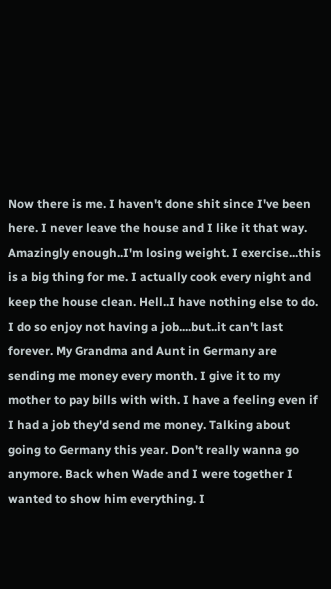Now there is me. I haven't done shit since I've been here. I never leave the house and I like it that way. Amazingly enough..I'm losing weight. I exercise...this is a big thing for me. I actually cook every night and keep the house clean. Hell..I have nothing else to do. I do so enjoy not having a job....but..it can't last forever. My Grandma and Aunt in Germany are sending me money every month. I give it to my mother to pay bills with with. I have a feeling even if I had a job they'd send me money. Talking about going to Germany this year. Don't really wanna go anymore. Back when Wade and I were together I wanted to show him everything. I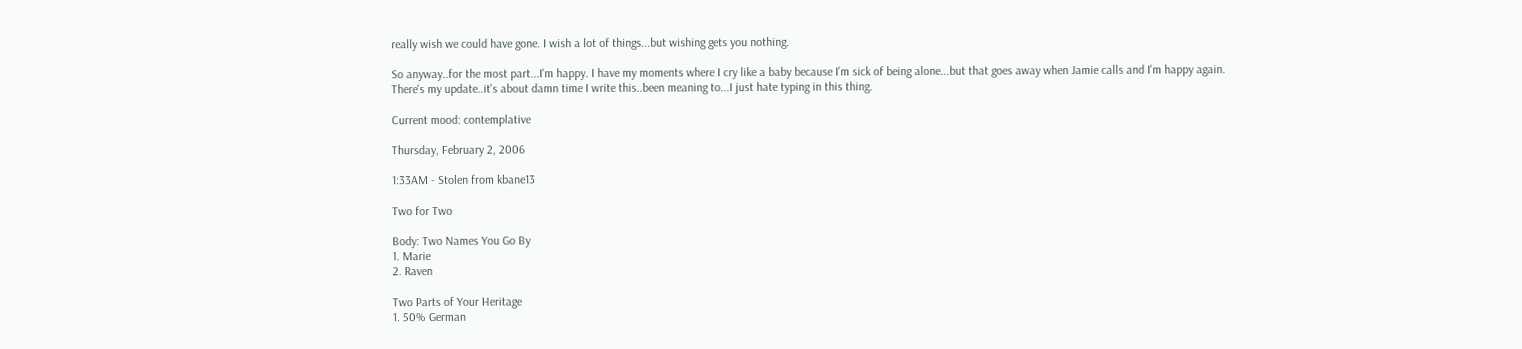really wish we could have gone. I wish a lot of things...but wishing gets you nothing.

So anyway..for the most part...I'm happy. I have my moments where I cry like a baby because I'm sick of being alone...but that goes away when Jamie calls and I'm happy again. There's my update..it's about damn time I write this..been meaning to...I just hate typing in this thing.

Current mood: contemplative

Thursday, February 2, 2006

1:33AM - Stolen from kbane13

Two for Two

Body: Two Names You Go By
1. Marie
2. Raven

Two Parts of Your Heritage
1. 50% German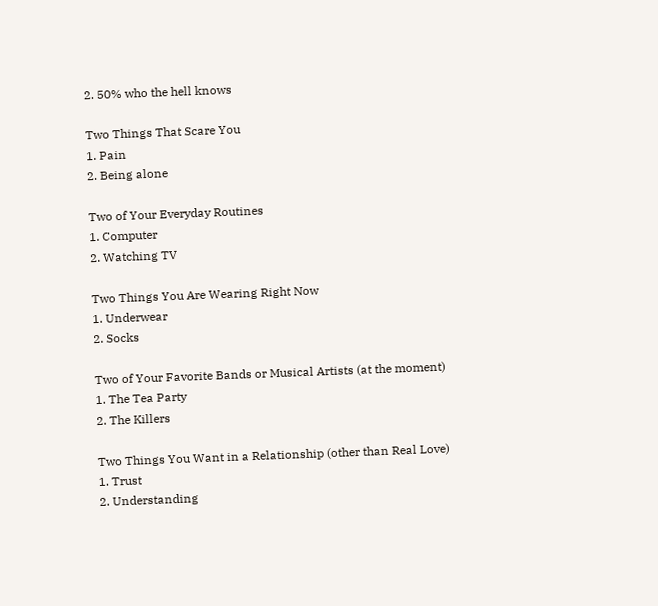2. 50% who the hell knows

Two Things That Scare You
1. Pain
2. Being alone

Two of Your Everyday Routines
1. Computer
2. Watching TV

Two Things You Are Wearing Right Now
1. Underwear
2. Socks

Two of Your Favorite Bands or Musical Artists (at the moment)
1. The Tea Party
2. The Killers

Two Things You Want in a Relationship (other than Real Love)
1. Trust
2. Understanding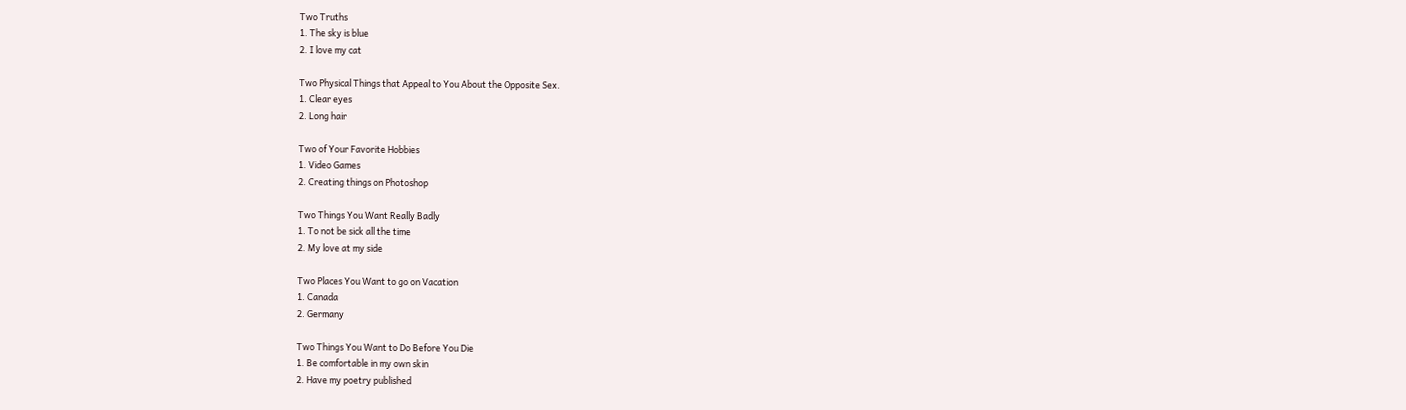Two Truths
1. The sky is blue
2. I love my cat

Two Physical Things that Appeal to You About the Opposite Sex.
1. Clear eyes
2. Long hair

Two of Your Favorite Hobbies
1. Video Games
2. Creating things on Photoshop

Two Things You Want Really Badly
1. To not be sick all the time
2. My love at my side

Two Places You Want to go on Vacation
1. Canada
2. Germany

Two Things You Want to Do Before You Die
1. Be comfortable in my own skin
2. Have my poetry published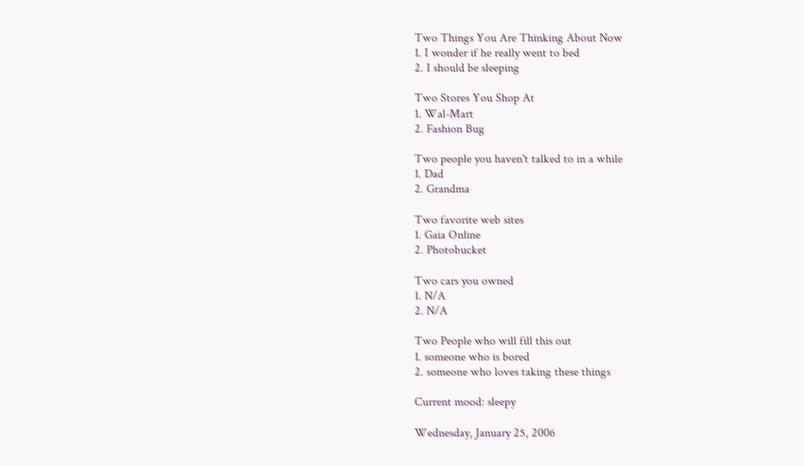Two Things You Are Thinking About Now
1. I wonder if he really went to bed
2. I should be sleeping

Two Stores You Shop At
1. Wal-Mart
2. Fashion Bug

Two people you haven't talked to in a while
1. Dad
2. Grandma

Two favorite web sites
1. Gaia Online
2. Photobucket

Two cars you owned
1. N/A
2. N/A

Two People who will fill this out
1. someone who is bored
2. someone who loves taking these things

Current mood: sleepy

Wednesday, January 25, 2006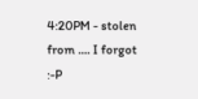4:20PM - stolen from .... I forgot :-P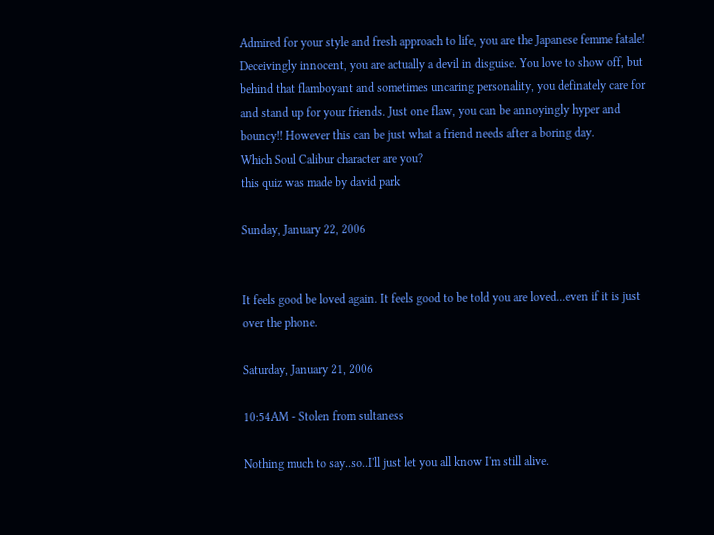Admired for your style and fresh approach to life, you are the Japanese femme fatale! Deceivingly innocent, you are actually a devil in disguise. You love to show off, but behind that flamboyant and sometimes uncaring personality, you definately care for and stand up for your friends. Just one flaw, you can be annoyingly hyper and bouncy!! However this can be just what a friend needs after a boring day.
Which Soul Calibur character are you?
this quiz was made by david park

Sunday, January 22, 2006


It feels good be loved again. It feels good to be told you are loved...even if it is just over the phone.

Saturday, January 21, 2006

10:54AM - Stolen from sultaness

Nothing much to say..so..I'll just let you all know I'm still alive.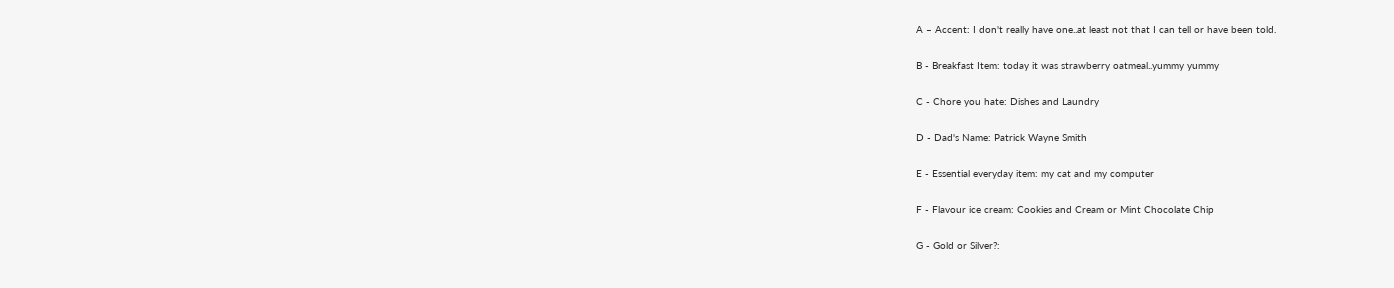A – Accent: I don't really have one..at least not that I can tell or have been told.

B - Breakfast Item: today it was strawberry oatmeal..yummy yummy

C - Chore you hate: Dishes and Laundry

D - Dad's Name: Patrick Wayne Smith

E - Essential everyday item: my cat and my computer

F - Flavour ice cream: Cookies and Cream or Mint Chocolate Chip

G - Gold or Silver?: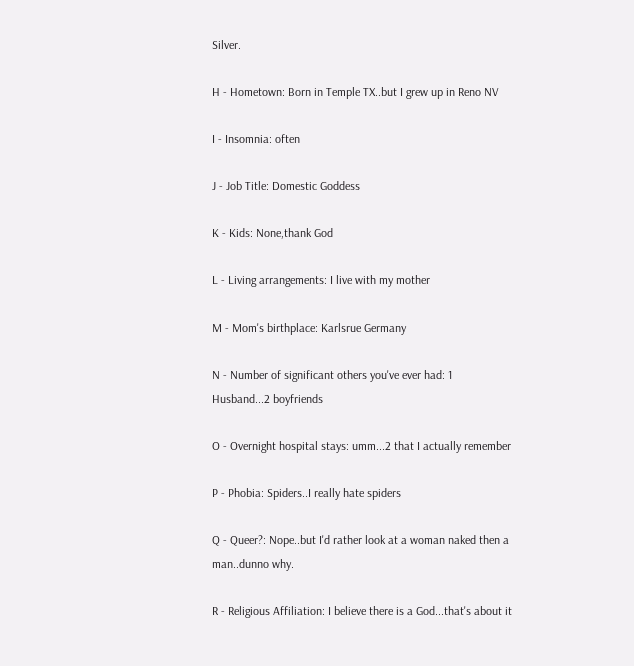Silver.

H - Hometown: Born in Temple TX..but I grew up in Reno NV

I - Insomnia: often

J - Job Title: Domestic Goddess

K - Kids: None,thank God

L - Living arrangements: I live with my mother

M - Mom's birthplace: Karlsrue Germany

N - Number of significant others you've ever had: 1 Husband...2 boyfriends

O - Overnight hospital stays: umm...2 that I actually remember

P - Phobia: Spiders..I really hate spiders

Q - Queer?: Nope..but I'd rather look at a woman naked then a man..dunno why.

R - Religious Affiliation: I believe there is a God...that's about it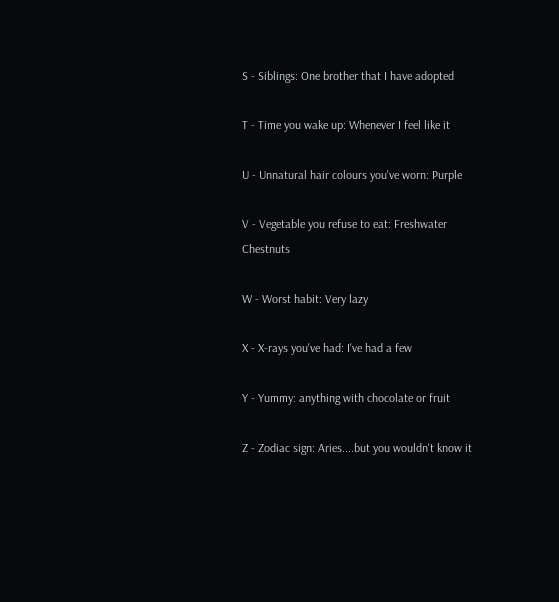S - Siblings: One brother that I have adopted

T - Time you wake up: Whenever I feel like it

U - Unnatural hair colours you've worn: Purple

V - Vegetable you refuse to eat: Freshwater Chestnuts

W - Worst habit: Very lazy

X - X-rays you've had: I've had a few

Y - Yummy: anything with chocolate or fruit

Z - Zodiac sign: Aries....but you wouldn't know it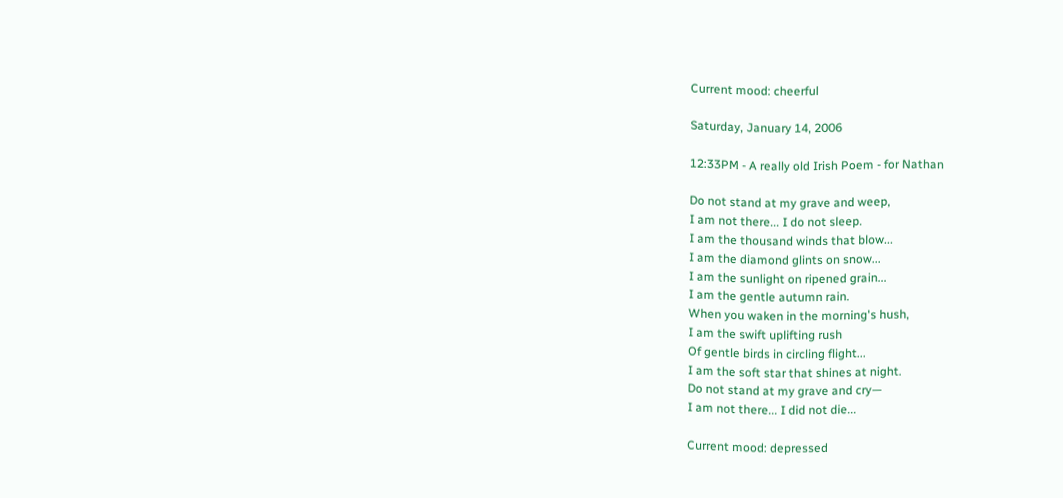Current mood: cheerful

Saturday, January 14, 2006

12:33PM - A really old Irish Poem - for Nathan

Do not stand at my grave and weep,
I am not there... I do not sleep.
I am the thousand winds that blow...
I am the diamond glints on snow...
I am the sunlight on ripened grain...
I am the gentle autumn rain.
When you waken in the morning's hush,
I am the swift uplifting rush
Of gentle birds in circling flight...
I am the soft star that shines at night.
Do not stand at my grave and cry—
I am not there... I did not die...

Current mood: depressed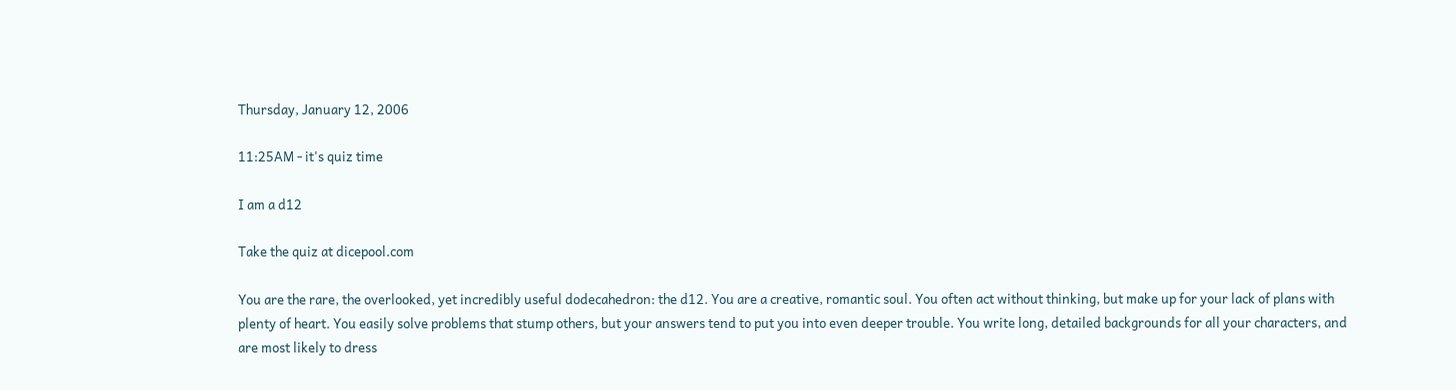Thursday, January 12, 2006

11:25AM - it's quiz time

I am a d12

Take the quiz at dicepool.com

You are the rare, the overlooked, yet incredibly useful dodecahedron: the d12. You are a creative, romantic soul. You often act without thinking, but make up for your lack of plans with plenty of heart. You easily solve problems that stump others, but your answers tend to put you into even deeper trouble. You write long, detailed backgrounds for all your characters, and are most likely to dress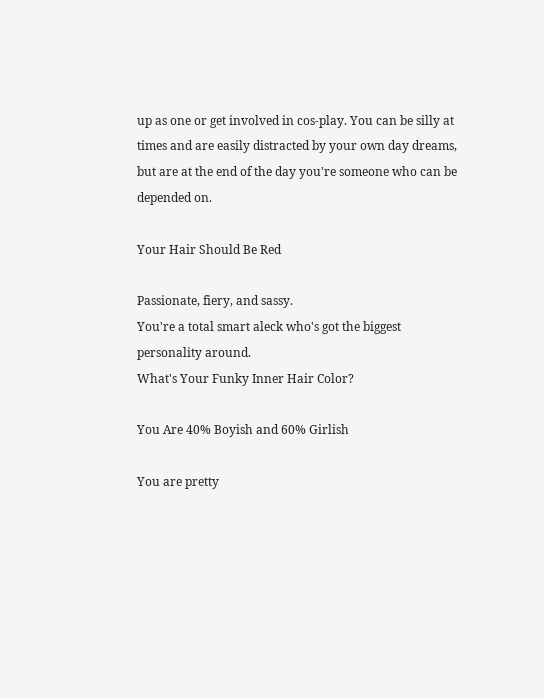up as one or get involved in cos-play. You can be silly at times and are easily distracted by your own day dreams, but are at the end of the day you're someone who can be depended on.

Your Hair Should Be Red

Passionate, fiery, and sassy.
You're a total smart aleck who's got the biggest personality around.
What's Your Funky Inner Hair Color?

You Are 40% Boyish and 60% Girlish

You are pretty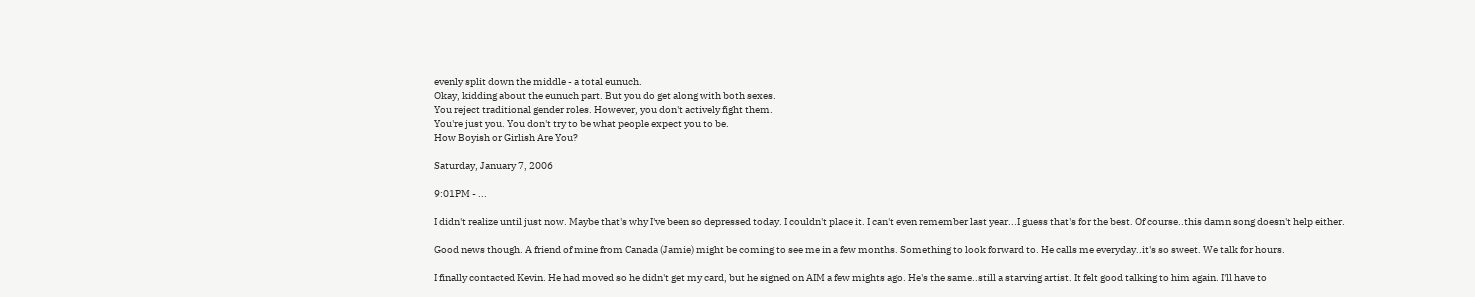evenly split down the middle - a total eunuch.
Okay, kidding about the eunuch part. But you do get along with both sexes.
You reject traditional gender roles. However, you don't actively fight them.
You're just you. You don't try to be what people expect you to be.
How Boyish or Girlish Are You?

Saturday, January 7, 2006

9:01PM - ...

I didn't realize until just now. Maybe that's why I've been so depressed today. I couldn't place it. I can't even remember last year...I guess that's for the best. Of course..this damn song doesn't help either.

Good news though. A friend of mine from Canada (Jamie) might be coming to see me in a few months. Something to look forward to. He calls me everyday..it's so sweet. We talk for hours.

I finally contacted Kevin. He had moved so he didn't get my card, but he signed on AIM a few mights ago. He's the same..still a starving artist. It felt good talking to him again. I'll have to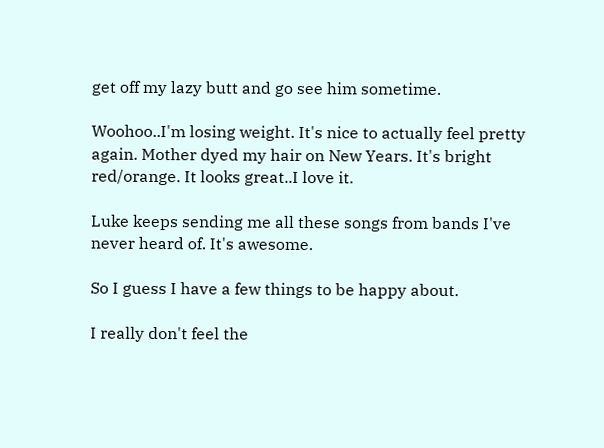get off my lazy butt and go see him sometime.

Woohoo..I'm losing weight. It's nice to actually feel pretty again. Mother dyed my hair on New Years. It's bright red/orange. It looks great..I love it.

Luke keeps sending me all these songs from bands I've never heard of. It's awesome.

So I guess I have a few things to be happy about.

I really don't feel the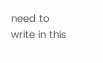need to write in this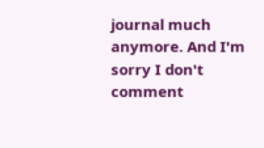journal much anymore. And I'm sorry I don't comment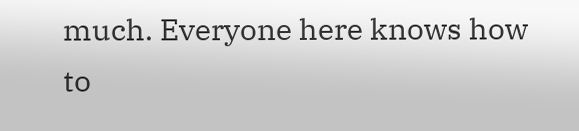much. Everyone here knows how to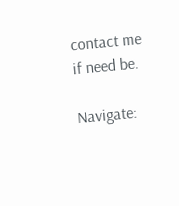contact me if need be.

Navigate: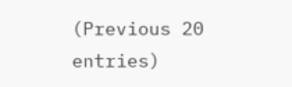(Previous 20 entries)